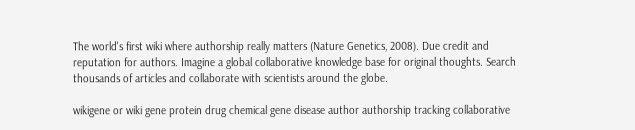The world's first wiki where authorship really matters (Nature Genetics, 2008). Due credit and reputation for authors. Imagine a global collaborative knowledge base for original thoughts. Search thousands of articles and collaborate with scientists around the globe.

wikigene or wiki gene protein drug chemical gene disease author authorship tracking collaborative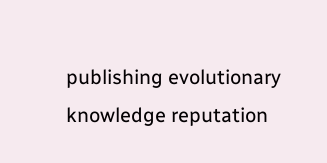publishing evolutionary knowledge reputation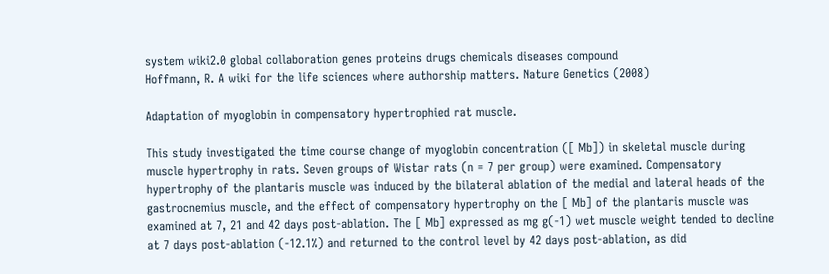system wiki2.0 global collaboration genes proteins drugs chemicals diseases compound
Hoffmann, R. A wiki for the life sciences where authorship matters. Nature Genetics (2008)

Adaptation of myoglobin in compensatory hypertrophied rat muscle.

This study investigated the time course change of myoglobin concentration ([ Mb]) in skeletal muscle during muscle hypertrophy in rats. Seven groups of Wistar rats (n = 7 per group) were examined. Compensatory hypertrophy of the plantaris muscle was induced by the bilateral ablation of the medial and lateral heads of the gastrocnemius muscle, and the effect of compensatory hypertrophy on the [ Mb] of the plantaris muscle was examined at 7, 21 and 42 days post-ablation. The [ Mb] expressed as mg g(-1) wet muscle weight tended to decline at 7 days post-ablation (-12.1%) and returned to the control level by 42 days post-ablation, as did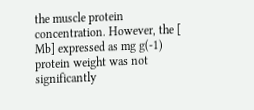the muscle protein concentration. However, the [ Mb] expressed as mg g(-1) protein weight was not significantly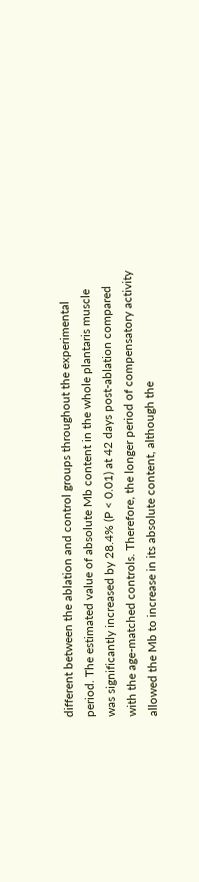different between the ablation and control groups throughout the experimental period. The estimated value of absolute Mb content in the whole plantaris muscle was significantly increased by 28.4% (P < 0.01) at 42 days post-ablation compared with the age-matched controls. Therefore, the longer period of compensatory activity allowed the Mb to increase in its absolute content, although the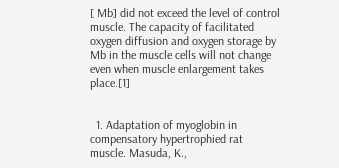[ Mb] did not exceed the level of control muscle. The capacity of facilitated oxygen diffusion and oxygen storage by Mb in the muscle cells will not change even when muscle enlargement takes place.[1]


  1. Adaptation of myoglobin in compensatory hypertrophied rat muscle. Masuda, K.,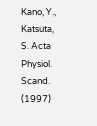Kano, Y., Katsuta, S. Acta Physiol. Scand. (1997)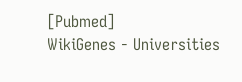[Pubmed]
WikiGenes - Universities